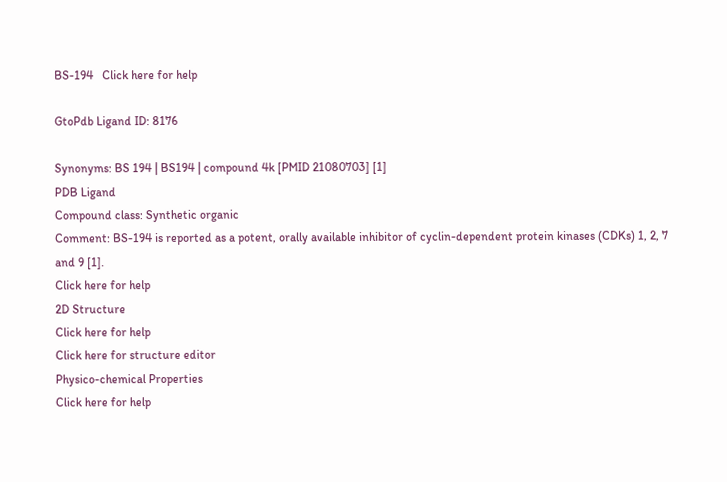BS-194   Click here for help

GtoPdb Ligand ID: 8176

Synonyms: BS 194 | BS194 | compound 4k [PMID 21080703] [1]
PDB Ligand
Compound class: Synthetic organic
Comment: BS-194 is reported as a potent, orally available inhibitor of cyclin-dependent protein kinases (CDKs) 1, 2, 7 and 9 [1].
Click here for help
2D Structure
Click here for help
Click here for structure editor
Physico-chemical Properties
Click here for help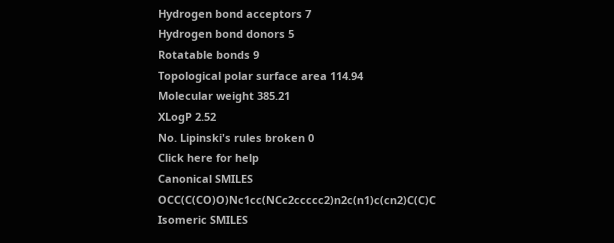Hydrogen bond acceptors 7
Hydrogen bond donors 5
Rotatable bonds 9
Topological polar surface area 114.94
Molecular weight 385.21
XLogP 2.52
No. Lipinski's rules broken 0
Click here for help
Canonical SMILES OCC(C(CO)O)Nc1cc(NCc2ccccc2)n2c(n1)c(cn2)C(C)C
Isomeric SMILES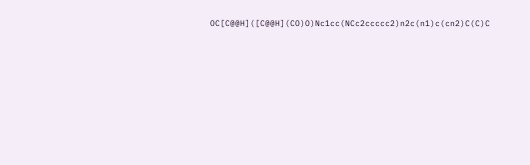OC[C@@H]([C@@H](CO)O)Nc1cc(NCc2ccccc2)n2c(n1)c(cn2)C(C)C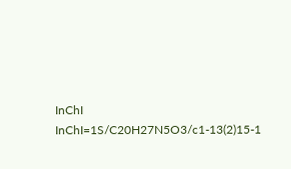InChI InChI=1S/C20H27N5O3/c1-13(2)15-1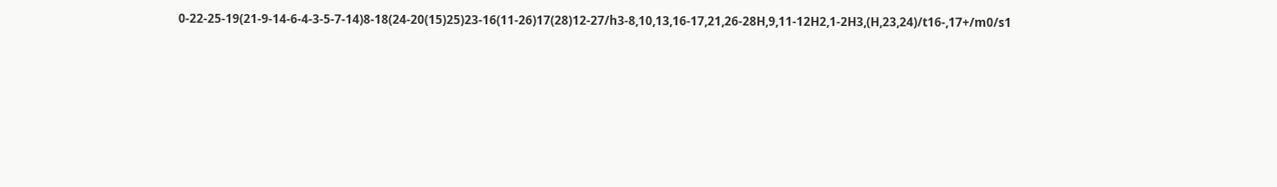0-22-25-19(21-9-14-6-4-3-5-7-14)8-18(24-20(15)25)23-16(11-26)17(28)12-27/h3-8,10,13,16-17,21,26-28H,9,11-12H2,1-2H3,(H,23,24)/t16-,17+/m0/s1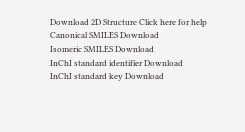Download 2D Structure Click here for help
Canonical SMILES Download
Isomeric SMILES Download
InChI standard identifier Download
InChI standard key Download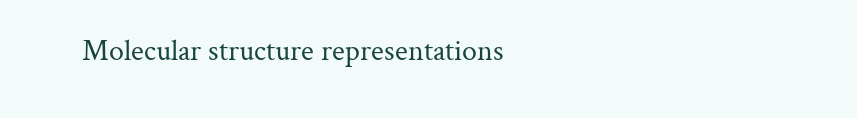Molecular structure representations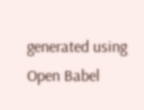generated using Open Babel